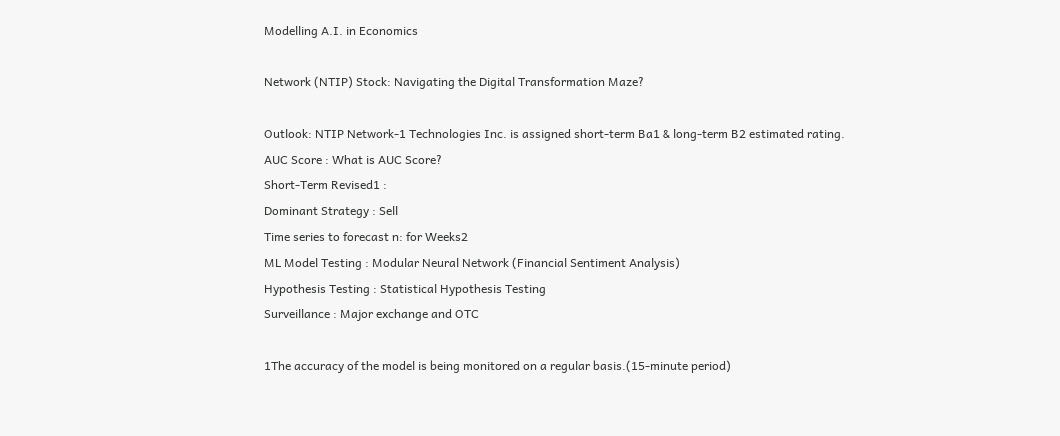Modelling A.I. in Economics

Network (NTIP) Stock: Navigating the Digital Transformation Maze?

Outlook: NTIP Network-1 Technologies Inc. is assigned short-term Ba1 & long-term B2 estimated rating.
AUC Score : What is AUC Score?
Short-Term Revised1 :
Dominant Strategy : Sell
Time series to forecast n: for Weeks2
ML Model Testing : Modular Neural Network (Financial Sentiment Analysis)
Hypothesis Testing : Statistical Hypothesis Testing
Surveillance : Major exchange and OTC

1The accuracy of the model is being monitored on a regular basis.(15-minute period)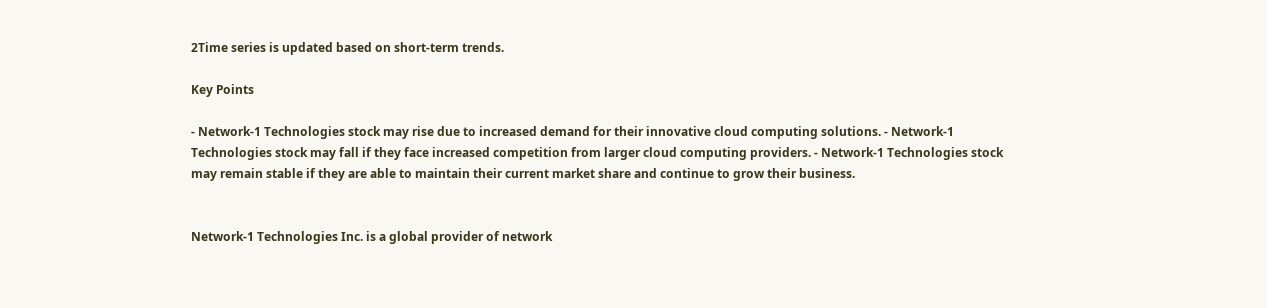2Time series is updated based on short-term trends.

Key Points

- Network-1 Technologies stock may rise due to increased demand for their innovative cloud computing solutions. - Network-1 Technologies stock may fall if they face increased competition from larger cloud computing providers. - Network-1 Technologies stock may remain stable if they are able to maintain their current market share and continue to grow their business.


Network-1 Technologies Inc. is a global provider of network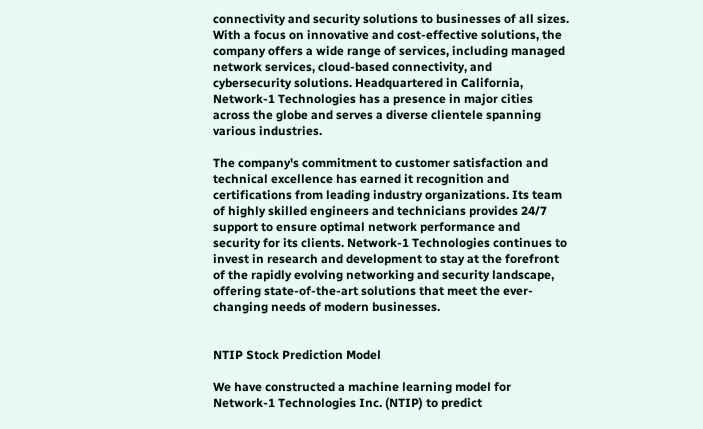connectivity and security solutions to businesses of all sizes. With a focus on innovative and cost-effective solutions, the company offers a wide range of services, including managed network services, cloud-based connectivity, and cybersecurity solutions. Headquartered in California, Network-1 Technologies has a presence in major cities across the globe and serves a diverse clientele spanning various industries.

The company's commitment to customer satisfaction and technical excellence has earned it recognition and certifications from leading industry organizations. Its team of highly skilled engineers and technicians provides 24/7 support to ensure optimal network performance and security for its clients. Network-1 Technologies continues to invest in research and development to stay at the forefront of the rapidly evolving networking and security landscape, offering state-of-the-art solutions that meet the ever-changing needs of modern businesses.


NTIP Stock Prediction Model

We have constructed a machine learning model for Network-1 Technologies Inc. (NTIP) to predict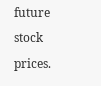future stock prices.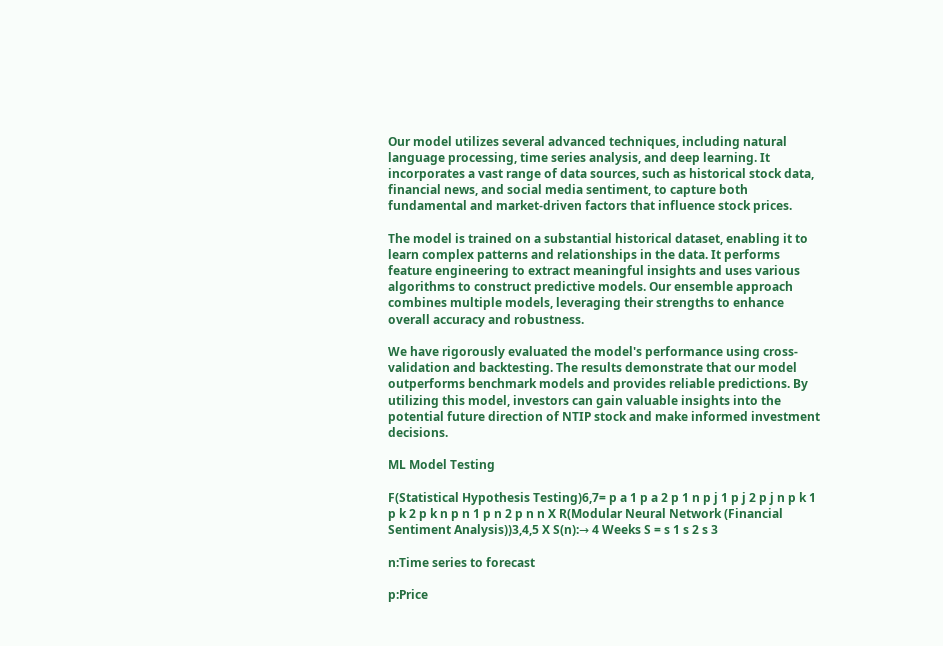Our model utilizes several advanced techniques, including natural language processing, time series analysis, and deep learning. It incorporates a vast range of data sources, such as historical stock data, financial news, and social media sentiment, to capture both fundamental and market-driven factors that influence stock prices.

The model is trained on a substantial historical dataset, enabling it to learn complex patterns and relationships in the data. It performs feature engineering to extract meaningful insights and uses various algorithms to construct predictive models. Our ensemble approach combines multiple models, leveraging their strengths to enhance overall accuracy and robustness.

We have rigorously evaluated the model's performance using cross-validation and backtesting. The results demonstrate that our model outperforms benchmark models and provides reliable predictions. By utilizing this model, investors can gain valuable insights into the potential future direction of NTIP stock and make informed investment decisions.

ML Model Testing

F(Statistical Hypothesis Testing)6,7= p a 1 p a 2 p 1 n p j 1 p j 2 p j n p k 1 p k 2 p k n p n 1 p n 2 p n n X R(Modular Neural Network (Financial Sentiment Analysis))3,4,5 X S(n):→ 4 Weeks S = s 1 s 2 s 3

n:Time series to forecast

p:Price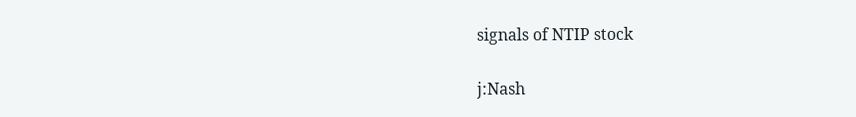signals of NTIP stock

j:Nash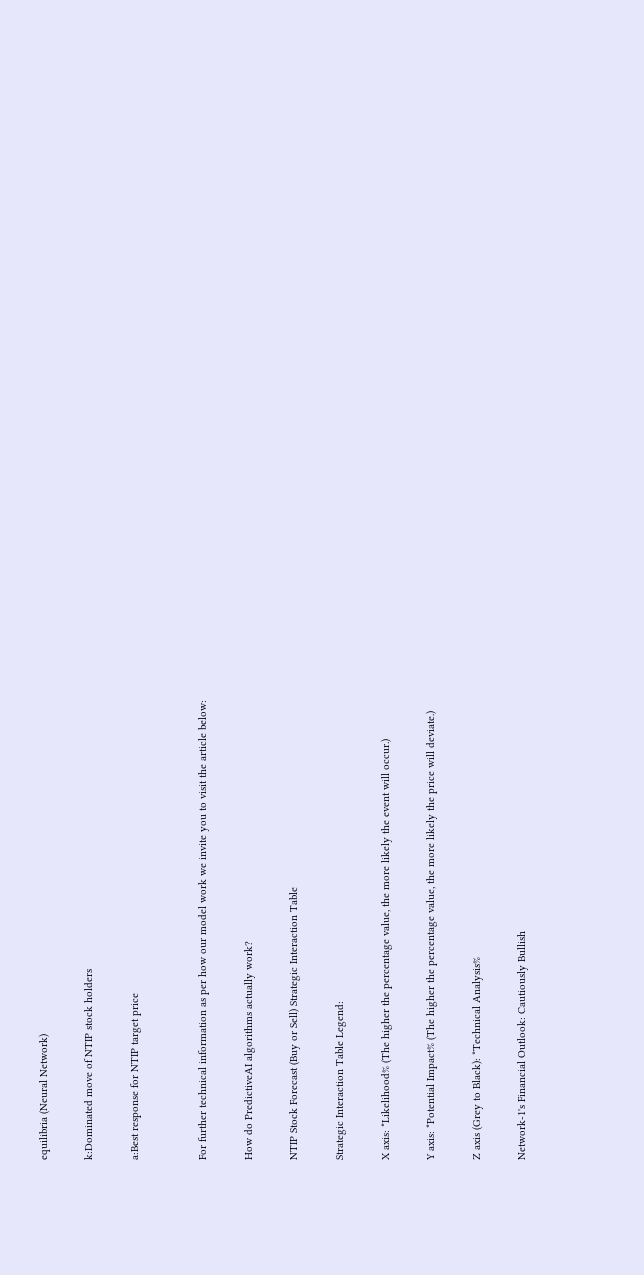equilibria (Neural Network)

k:Dominated move of NTIP stock holders

a:Best response for NTIP target price


For further technical information as per how our model work we invite you to visit the article below:

How do PredictiveAI algorithms actually work?

NTIP Stock Forecast (Buy or Sell) Strategic Interaction Table

Strategic Interaction Table Legend:

X axis: *Likelihood% (The higher the percentage value, the more likely the event will occur.)

Y axis: *Potential Impact% (The higher the percentage value, the more likely the price will deviate.)

Z axis (Grey to Black): *Technical Analysis%

Network-1's Financial Outlook: Cautiously Bullish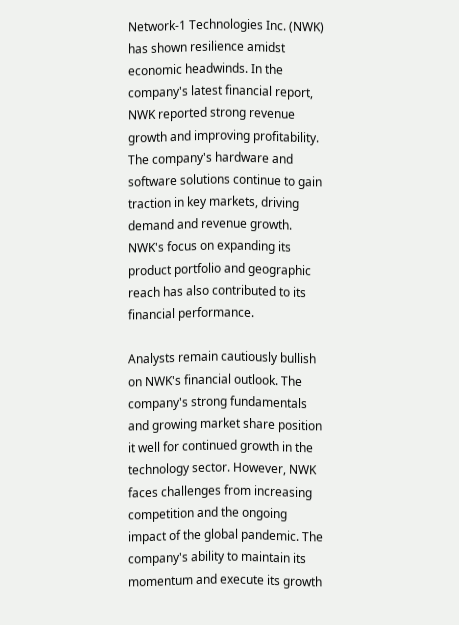Network-1 Technologies Inc. (NWK) has shown resilience amidst economic headwinds. In the company's latest financial report, NWK reported strong revenue growth and improving profitability. The company's hardware and software solutions continue to gain traction in key markets, driving demand and revenue growth. NWK's focus on expanding its product portfolio and geographic reach has also contributed to its financial performance.

Analysts remain cautiously bullish on NWK's financial outlook. The company's strong fundamentals and growing market share position it well for continued growth in the technology sector. However, NWK faces challenges from increasing competition and the ongoing impact of the global pandemic. The company's ability to maintain its momentum and execute its growth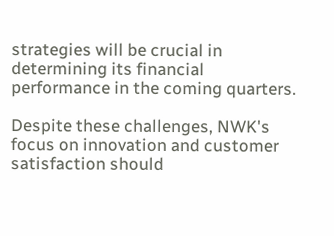strategies will be crucial in determining its financial performance in the coming quarters.

Despite these challenges, NWK's focus on innovation and customer satisfaction should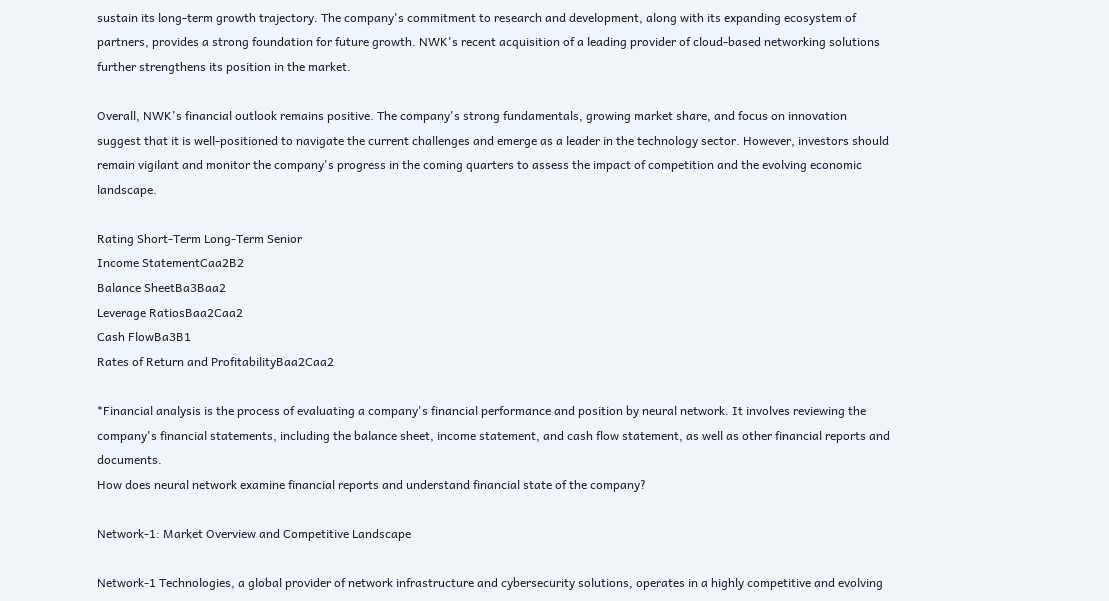sustain its long-term growth trajectory. The company's commitment to research and development, along with its expanding ecosystem of partners, provides a strong foundation for future growth. NWK's recent acquisition of a leading provider of cloud-based networking solutions further strengthens its position in the market.

Overall, NWK's financial outlook remains positive. The company's strong fundamentals, growing market share, and focus on innovation suggest that it is well-positioned to navigate the current challenges and emerge as a leader in the technology sector. However, investors should remain vigilant and monitor the company's progress in the coming quarters to assess the impact of competition and the evolving economic landscape.

Rating Short-Term Long-Term Senior
Income StatementCaa2B2
Balance SheetBa3Baa2
Leverage RatiosBaa2Caa2
Cash FlowBa3B1
Rates of Return and ProfitabilityBaa2Caa2

*Financial analysis is the process of evaluating a company's financial performance and position by neural network. It involves reviewing the company's financial statements, including the balance sheet, income statement, and cash flow statement, as well as other financial reports and documents.
How does neural network examine financial reports and understand financial state of the company?

Network-1: Market Overview and Competitive Landscape

Network-1 Technologies, a global provider of network infrastructure and cybersecurity solutions, operates in a highly competitive and evolving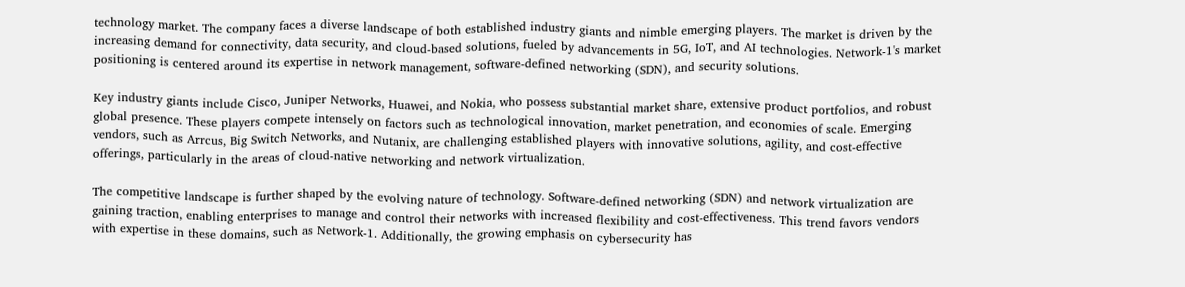technology market. The company faces a diverse landscape of both established industry giants and nimble emerging players. The market is driven by the increasing demand for connectivity, data security, and cloud-based solutions, fueled by advancements in 5G, IoT, and AI technologies. Network-1's market positioning is centered around its expertise in network management, software-defined networking (SDN), and security solutions.

Key industry giants include Cisco, Juniper Networks, Huawei, and Nokia, who possess substantial market share, extensive product portfolios, and robust global presence. These players compete intensely on factors such as technological innovation, market penetration, and economies of scale. Emerging vendors, such as Arrcus, Big Switch Networks, and Nutanix, are challenging established players with innovative solutions, agility, and cost-effective offerings, particularly in the areas of cloud-native networking and network virtualization.

The competitive landscape is further shaped by the evolving nature of technology. Software-defined networking (SDN) and network virtualization are gaining traction, enabling enterprises to manage and control their networks with increased flexibility and cost-effectiveness. This trend favors vendors with expertise in these domains, such as Network-1. Additionally, the growing emphasis on cybersecurity has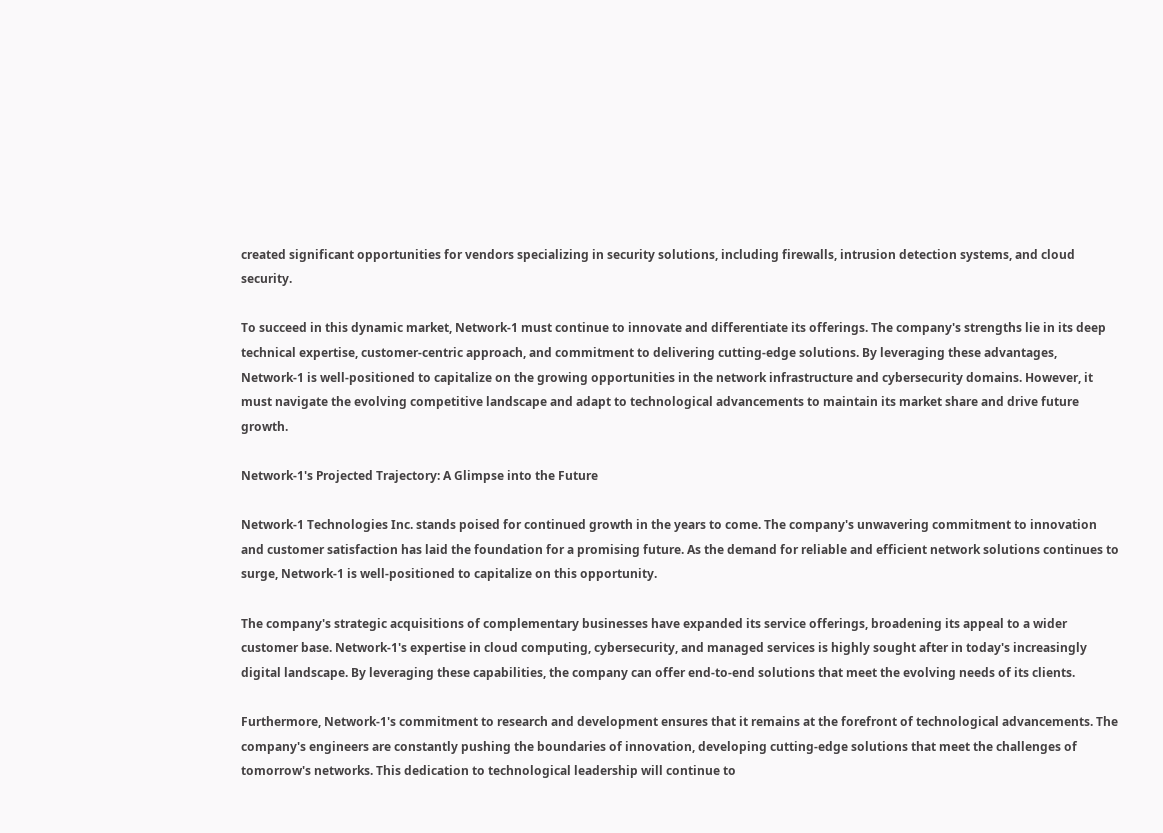created significant opportunities for vendors specializing in security solutions, including firewalls, intrusion detection systems, and cloud security.

To succeed in this dynamic market, Network-1 must continue to innovate and differentiate its offerings. The company's strengths lie in its deep technical expertise, customer-centric approach, and commitment to delivering cutting-edge solutions. By leveraging these advantages, Network-1 is well-positioned to capitalize on the growing opportunities in the network infrastructure and cybersecurity domains. However, it must navigate the evolving competitive landscape and adapt to technological advancements to maintain its market share and drive future growth.

Network-1's Projected Trajectory: A Glimpse into the Future

Network-1 Technologies Inc. stands poised for continued growth in the years to come. The company's unwavering commitment to innovation and customer satisfaction has laid the foundation for a promising future. As the demand for reliable and efficient network solutions continues to surge, Network-1 is well-positioned to capitalize on this opportunity.

The company's strategic acquisitions of complementary businesses have expanded its service offerings, broadening its appeal to a wider customer base. Network-1's expertise in cloud computing, cybersecurity, and managed services is highly sought after in today's increasingly digital landscape. By leveraging these capabilities, the company can offer end-to-end solutions that meet the evolving needs of its clients.

Furthermore, Network-1's commitment to research and development ensures that it remains at the forefront of technological advancements. The company's engineers are constantly pushing the boundaries of innovation, developing cutting-edge solutions that meet the challenges of tomorrow's networks. This dedication to technological leadership will continue to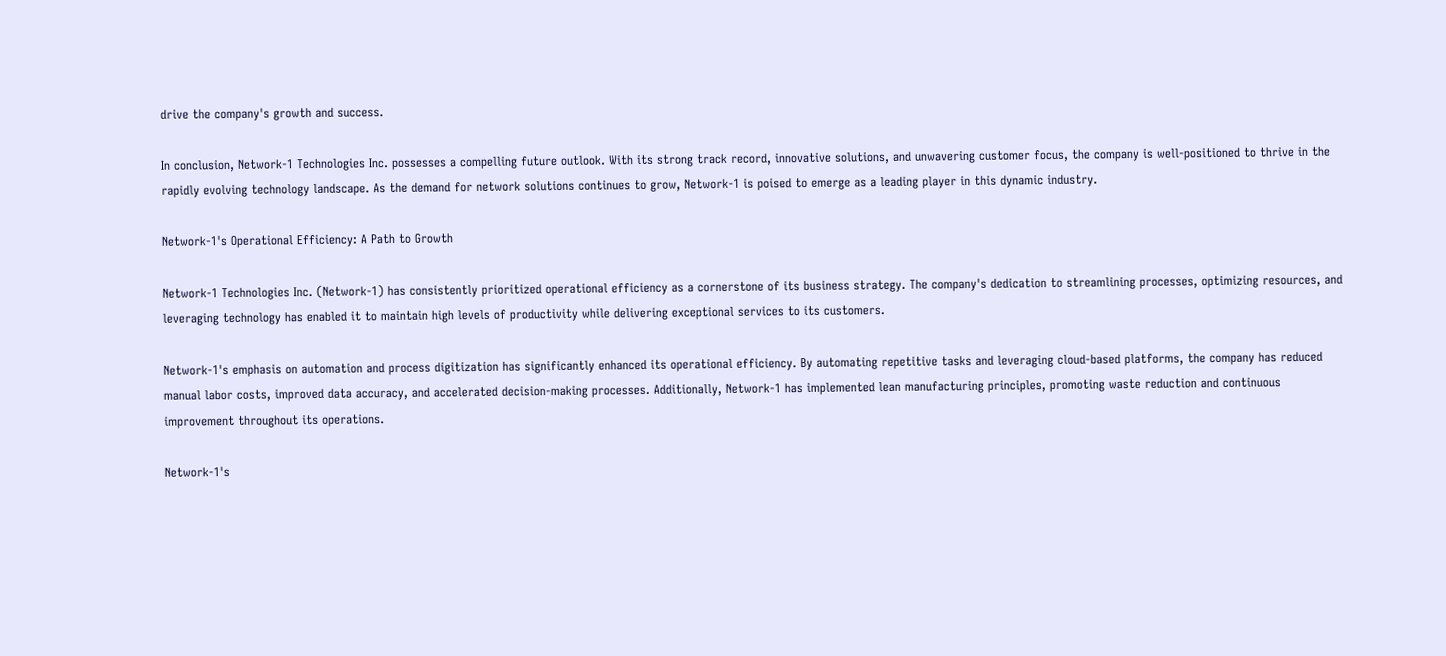drive the company's growth and success.

In conclusion, Network-1 Technologies Inc. possesses a compelling future outlook. With its strong track record, innovative solutions, and unwavering customer focus, the company is well-positioned to thrive in the rapidly evolving technology landscape. As the demand for network solutions continues to grow, Network-1 is poised to emerge as a leading player in this dynamic industry.

Network-1's Operational Efficiency: A Path to Growth

Network-1 Technologies Inc. (Network-1) has consistently prioritized operational efficiency as a cornerstone of its business strategy. The company's dedication to streamlining processes, optimizing resources, and leveraging technology has enabled it to maintain high levels of productivity while delivering exceptional services to its customers.

Network-1's emphasis on automation and process digitization has significantly enhanced its operational efficiency. By automating repetitive tasks and leveraging cloud-based platforms, the company has reduced manual labor costs, improved data accuracy, and accelerated decision-making processes. Additionally, Network-1 has implemented lean manufacturing principles, promoting waste reduction and continuous improvement throughout its operations.

Network-1's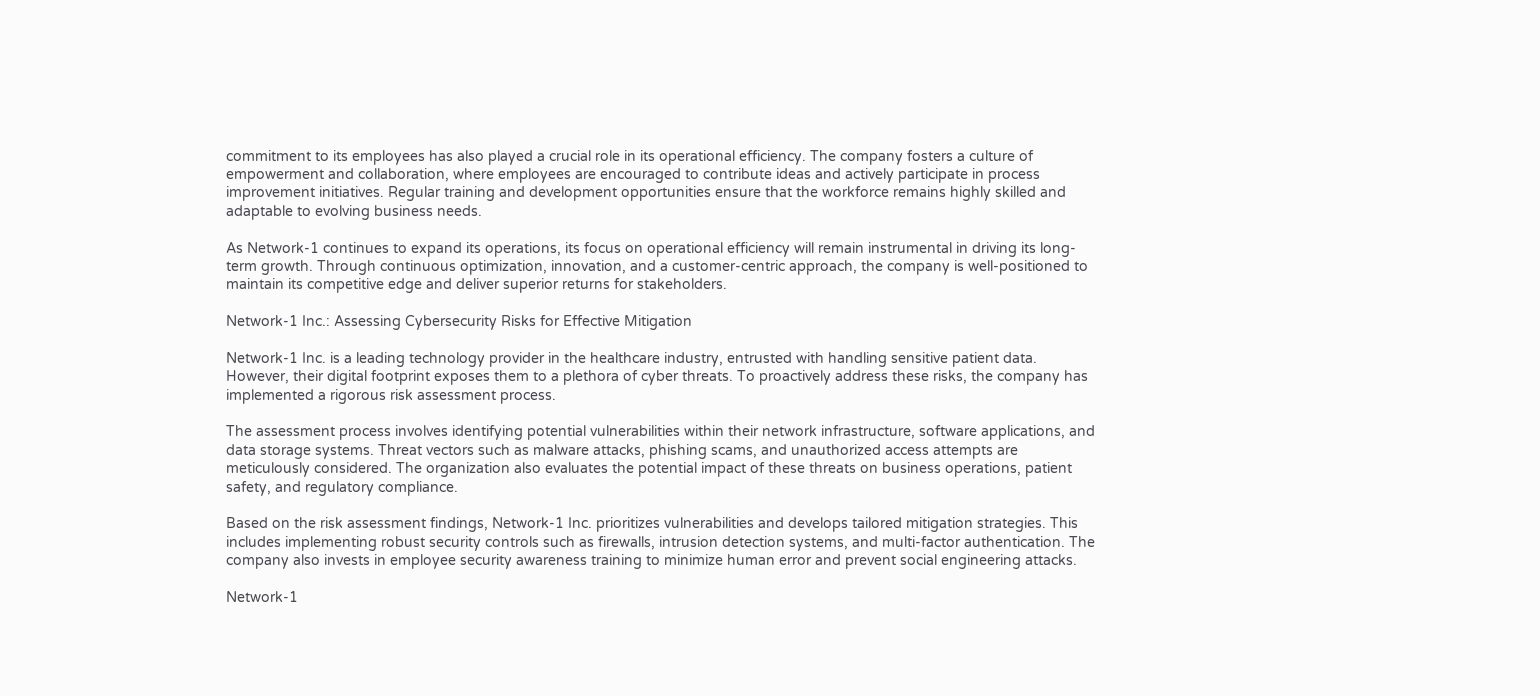commitment to its employees has also played a crucial role in its operational efficiency. The company fosters a culture of empowerment and collaboration, where employees are encouraged to contribute ideas and actively participate in process improvement initiatives. Regular training and development opportunities ensure that the workforce remains highly skilled and adaptable to evolving business needs.

As Network-1 continues to expand its operations, its focus on operational efficiency will remain instrumental in driving its long-term growth. Through continuous optimization, innovation, and a customer-centric approach, the company is well-positioned to maintain its competitive edge and deliver superior returns for stakeholders.

Network-1 Inc.: Assessing Cybersecurity Risks for Effective Mitigation

Network-1 Inc. is a leading technology provider in the healthcare industry, entrusted with handling sensitive patient data. However, their digital footprint exposes them to a plethora of cyber threats. To proactively address these risks, the company has implemented a rigorous risk assessment process.

The assessment process involves identifying potential vulnerabilities within their network infrastructure, software applications, and data storage systems. Threat vectors such as malware attacks, phishing scams, and unauthorized access attempts are meticulously considered. The organization also evaluates the potential impact of these threats on business operations, patient safety, and regulatory compliance.

Based on the risk assessment findings, Network-1 Inc. prioritizes vulnerabilities and develops tailored mitigation strategies. This includes implementing robust security controls such as firewalls, intrusion detection systems, and multi-factor authentication. The company also invests in employee security awareness training to minimize human error and prevent social engineering attacks.

Network-1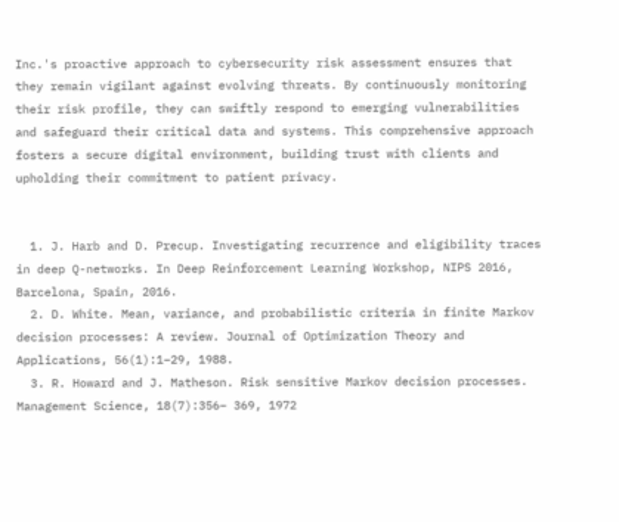Inc.'s proactive approach to cybersecurity risk assessment ensures that they remain vigilant against evolving threats. By continuously monitoring their risk profile, they can swiftly respond to emerging vulnerabilities and safeguard their critical data and systems. This comprehensive approach fosters a secure digital environment, building trust with clients and upholding their commitment to patient privacy.


  1. J. Harb and D. Precup. Investigating recurrence and eligibility traces in deep Q-networks. In Deep Reinforcement Learning Workshop, NIPS 2016, Barcelona, Spain, 2016.
  2. D. White. Mean, variance, and probabilistic criteria in finite Markov decision processes: A review. Journal of Optimization Theory and Applications, 56(1):1–29, 1988.
  3. R. Howard and J. Matheson. Risk sensitive Markov decision processes. Management Science, 18(7):356– 369, 1972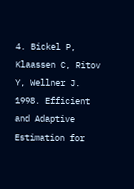4. Bickel P, Klaassen C, Ritov Y, Wellner J. 1998. Efficient and Adaptive Estimation for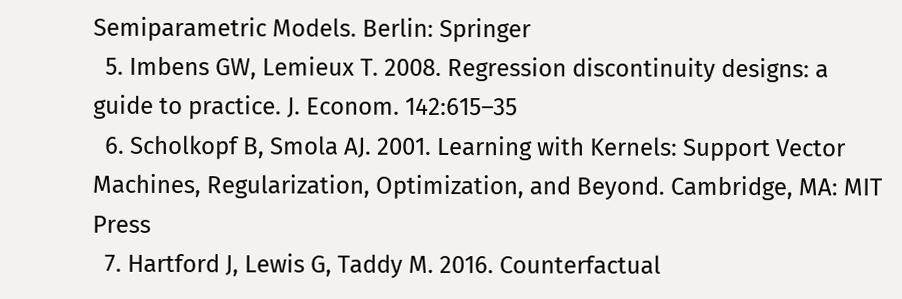Semiparametric Models. Berlin: Springer
  5. Imbens GW, Lemieux T. 2008. Regression discontinuity designs: a guide to practice. J. Econom. 142:615–35
  6. Scholkopf B, Smola AJ. 2001. Learning with Kernels: Support Vector Machines, Regularization, Optimization, and Beyond. Cambridge, MA: MIT Press
  7. Hartford J, Lewis G, Taddy M. 2016. Counterfactual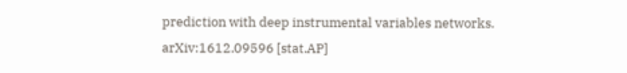prediction with deep instrumental variables networks. arXiv:1612.09596 [stat.AP]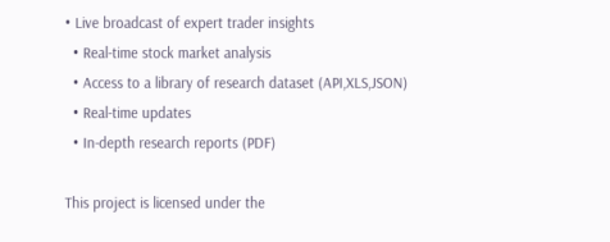• Live broadcast of expert trader insights
  • Real-time stock market analysis
  • Access to a library of research dataset (API,XLS,JSON)
  • Real-time updates
  • In-depth research reports (PDF)

This project is licensed under the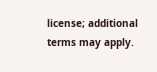license; additional terms may apply.